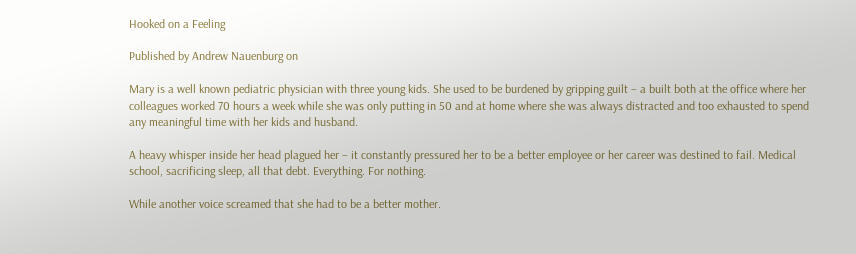Hooked on a Feeling

Published by Andrew Nauenburg on

Mary is a well known pediatric physician with three young kids. She used to be burdened by gripping guilt – a built both at the office where her colleagues worked 70 hours a week while she was only putting in 50 and at home where she was always distracted and too exhausted to spend any meaningful time with her kids and husband.

A heavy whisper inside her head plagued her – it constantly pressured her to be a better employee or her career was destined to fail. Medical school, sacrificing sleep, all that debt. Everything. For nothing.

While another voice screamed that she had to be a better mother.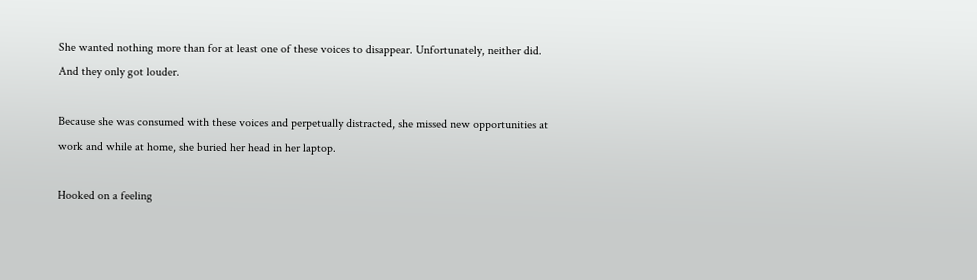She wanted nothing more than for at least one of these voices to disappear. Unfortunately, neither did. And they only got louder.

Because she was consumed with these voices and perpetually distracted, she missed new opportunities at work and while at home, she buried her head in her laptop.

Hooked on a feeling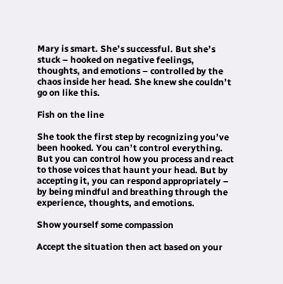Mary is smart. She’s successful. But she’s stuck – hooked on negative feelings, thoughts, and emotions – controlled by the chaos inside her head. She knew she couldn’t go on like this.

Fish on the line

She took the first step by recognizing you’ve been hooked. You can’t control everything. But you can control how you process and react to those voices that haunt your head. But by accepting it, you can respond appropriately – by being mindful and breathing through the experience, thoughts, and emotions.

Show yourself some compassion

Accept the situation then act based on your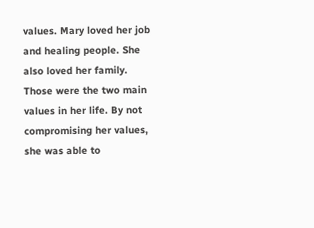values. Mary loved her job and healing people. She also loved her family. Those were the two main values in her life. By not compromising her values, she was able to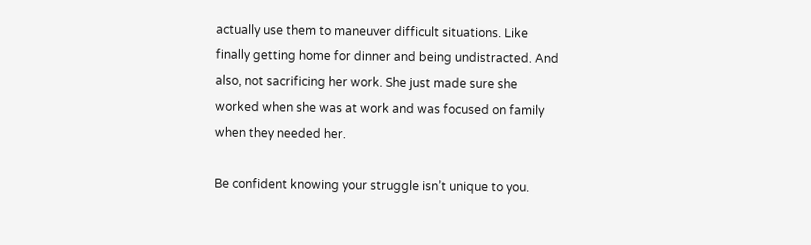actually use them to maneuver difficult situations. Like finally getting home for dinner and being undistracted. And also, not sacrificing her work. She just made sure she worked when she was at work and was focused on family when they needed her.

Be confident knowing your struggle isn’t unique to you.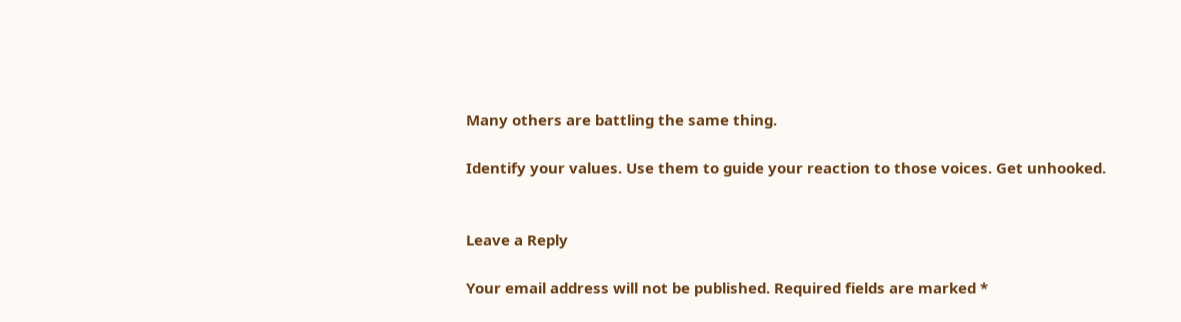Many others are battling the same thing.

Identify your values. Use them to guide your reaction to those voices. Get unhooked.


Leave a Reply

Your email address will not be published. Required fields are marked *